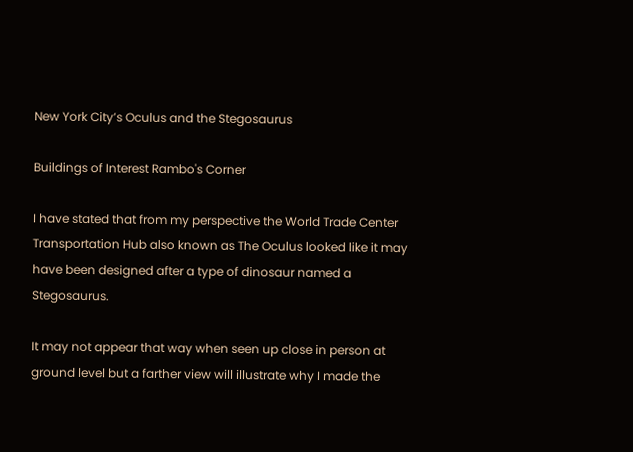New York City’s Oculus and the Stegosaurus

Buildings of Interest Rambo's Corner

I have stated that from my perspective the World Trade Center Transportation Hub also known as The Oculus looked like it may have been designed after a type of dinosaur named a Stegosaurus.

It may not appear that way when seen up close in person at ground level but a farther view will illustrate why I made the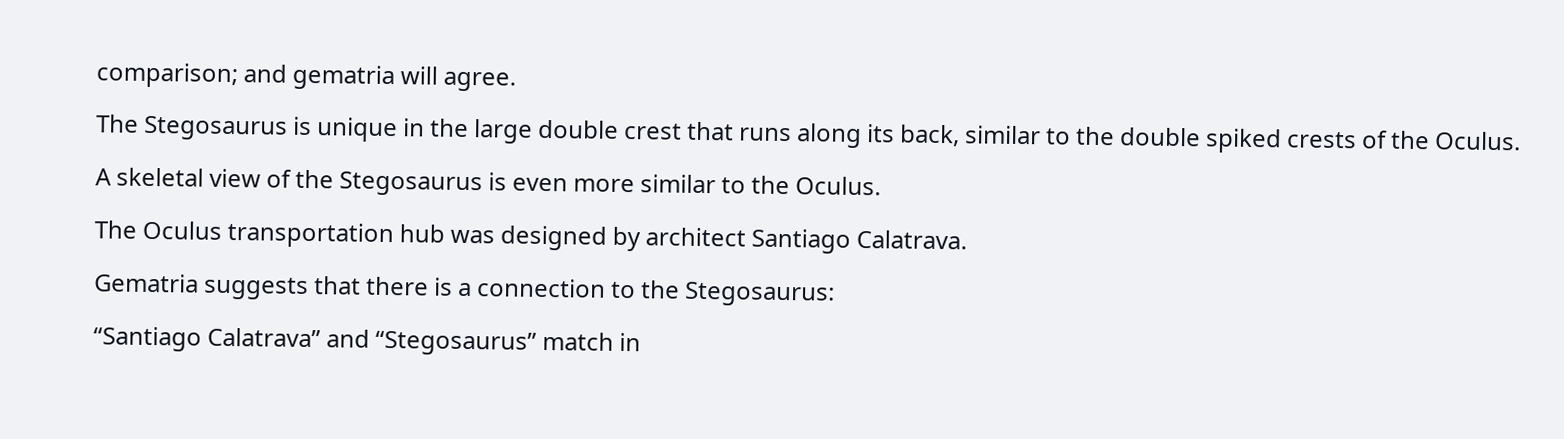comparison; and gematria will agree.

The Stegosaurus is unique in the large double crest that runs along its back, similar to the double spiked crests of the Oculus.

A skeletal view of the Stegosaurus is even more similar to the Oculus.

The Oculus transportation hub was designed by architect Santiago Calatrava.

Gematria suggests that there is a connection to the Stegosaurus:

“Santiago Calatrava” and “Stegosaurus” match in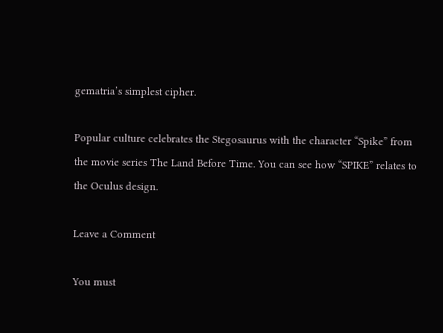gematria’s simplest cipher.

Popular culture celebrates the Stegosaurus with the character “Spike” from the movie series The Land Before Time. You can see how “SPIKE” relates to the Oculus design.

Leave a Comment

You must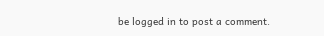be logged in to post a comment.